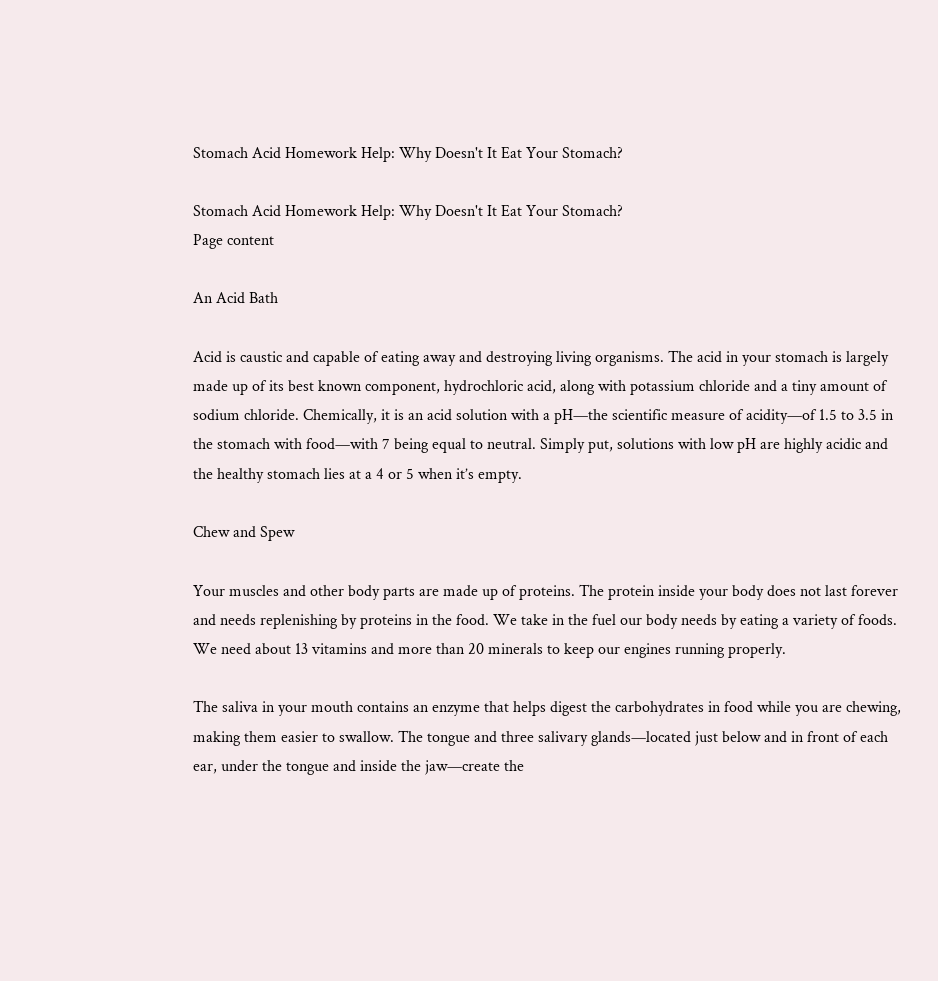Stomach Acid Homework Help: Why Doesn't It Eat Your Stomach?

Stomach Acid Homework Help: Why Doesn't It Eat Your Stomach?
Page content

An Acid Bath

Acid is caustic and capable of eating away and destroying living organisms. The acid in your stomach is largely made up of its best known component, hydrochloric acid, along with potassium chloride and a tiny amount of sodium chloride. Chemically, it is an acid solution with a pH—the scientific measure of acidity—of 1.5 to 3.5 in the stomach with food—with 7 being equal to neutral. Simply put, solutions with low pH are highly acidic and the healthy stomach lies at a 4 or 5 when it’s empty.

Chew and Spew

Your muscles and other body parts are made up of proteins. The protein inside your body does not last forever and needs replenishing by proteins in the food. We take in the fuel our body needs by eating a variety of foods. We need about 13 vitamins and more than 20 minerals to keep our engines running properly.

The saliva in your mouth contains an enzyme that helps digest the carbohydrates in food while you are chewing, making them easier to swallow. The tongue and three salivary glands—located just below and in front of each ear, under the tongue and inside the jaw—create the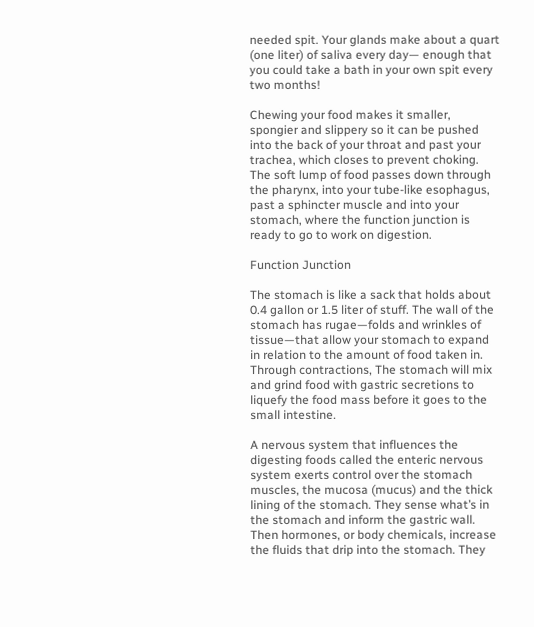needed spit. Your glands make about a quart (one liter) of saliva every day— enough that you could take a bath in your own spit every two months!

Chewing your food makes it smaller, spongier and slippery so it can be pushed into the back of your throat and past your trachea, which closes to prevent choking. The soft lump of food passes down through the pharynx, into your tube-like esophagus, past a sphincter muscle and into your stomach, where the function junction is ready to go to work on digestion.

Function Junction

The stomach is like a sack that holds about 0.4 gallon or 1.5 liter of stuff. The wall of the stomach has rugae—folds and wrinkles of tissue—that allow your stomach to expand in relation to the amount of food taken in. Through contractions, The stomach will mix and grind food with gastric secretions to liquefy the food mass before it goes to the small intestine.

A nervous system that influences the digesting foods called the enteric nervous system exerts control over the stomach muscles, the mucosa (mucus) and the thick lining of the stomach. They sense what’s in the stomach and inform the gastric wall. Then hormones, or body chemicals, increase the fluids that drip into the stomach. They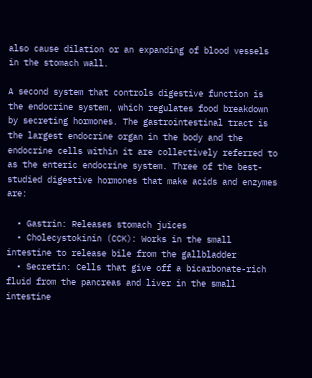also cause dilation or an expanding of blood vessels in the stomach wall.

A second system that controls digestive function is the endocrine system, which regulates food breakdown by secreting hormones. The gastrointestinal tract is the largest endocrine organ in the body and the endocrine cells within it are collectively referred to as the enteric endocrine system. Three of the best-studied digestive hormones that make acids and enzymes are:

  • Gastrin: Releases stomach juices
  • Cholecystokinin (CCK): Works in the small intestine to release bile from the gallbladder
  • Secretin: Cells that give off a bicarbonate-rich fluid from the pancreas and liver in the small intestine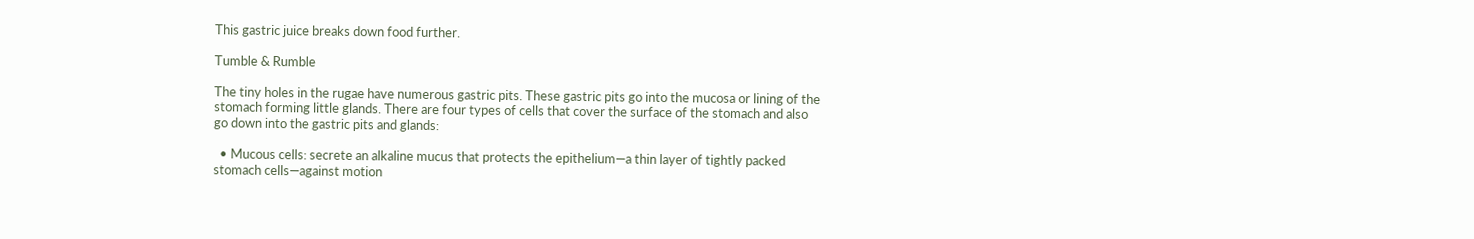This gastric juice breaks down food further.

Tumble & Rumble

The tiny holes in the rugae have numerous gastric pits. These gastric pits go into the mucosa or lining of the stomach forming little glands. There are four types of cells that cover the surface of the stomach and also go down into the gastric pits and glands:

  • Mucous cells: secrete an alkaline mucus that protects the epithelium—a thin layer of tightly packed stomach cells—against motion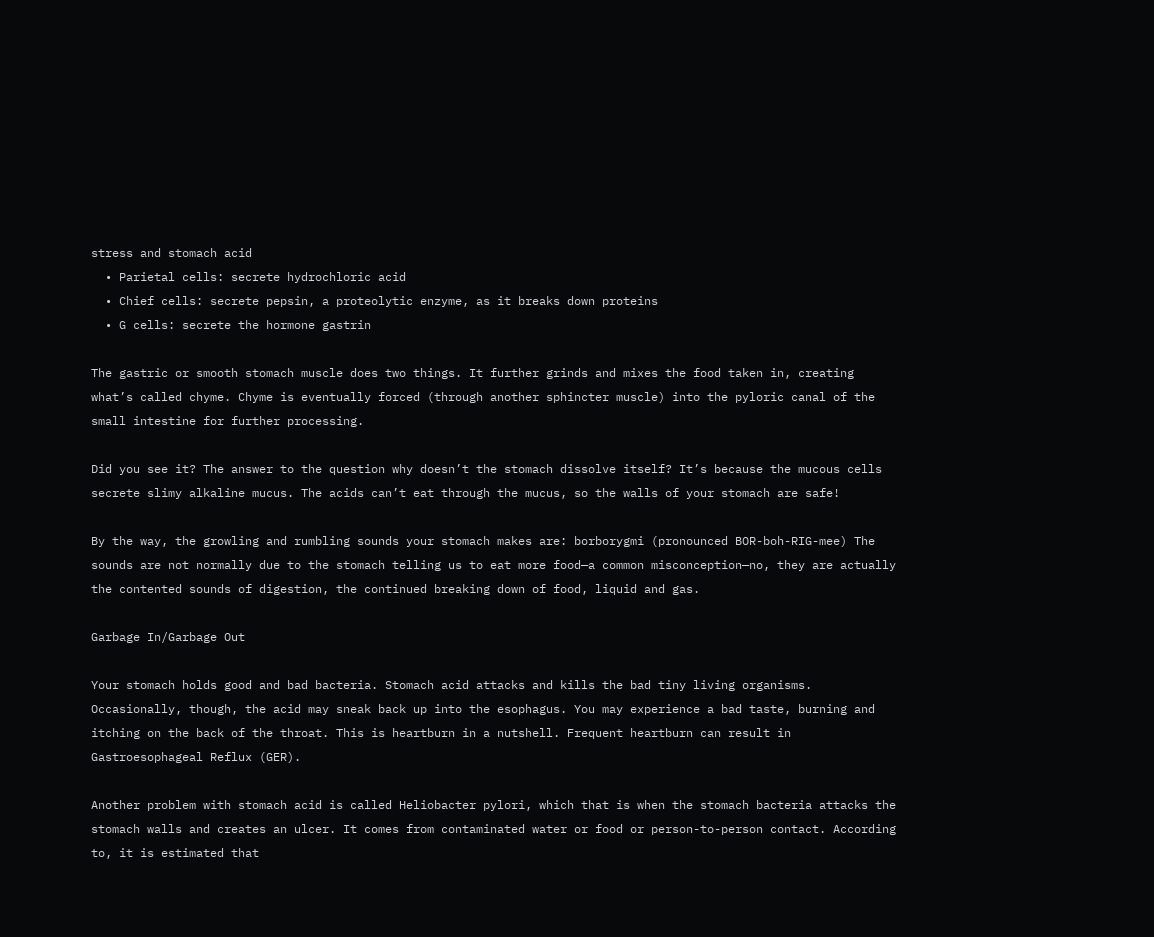stress and stomach acid
  • Parietal cells: secrete hydrochloric acid
  • Chief cells: secrete pepsin, a proteolytic enzyme, as it breaks down proteins
  • G cells: secrete the hormone gastrin

The gastric or smooth stomach muscle does two things. It further grinds and mixes the food taken in, creating what’s called chyme. Chyme is eventually forced (through another sphincter muscle) into the pyloric canal of the small intestine for further processing.

Did you see it? The answer to the question why doesn’t the stomach dissolve itself? It’s because the mucous cells secrete slimy alkaline mucus. The acids can’t eat through the mucus, so the walls of your stomach are safe!

By the way, the growling and rumbling sounds your stomach makes are: borborygmi (pronounced BOR-boh-RIG-mee) The sounds are not normally due to the stomach telling us to eat more food—a common misconception—no, they are actually the contented sounds of digestion, the continued breaking down of food, liquid and gas.

Garbage In/Garbage Out

Your stomach holds good and bad bacteria. Stomach acid attacks and kills the bad tiny living organisms. Occasionally, though, the acid may sneak back up into the esophagus. You may experience a bad taste, burning and itching on the back of the throat. This is heartburn in a nutshell. Frequent heartburn can result in Gastroesophageal Reflux (GER).

Another problem with stomach acid is called Heliobacter pylori, which that is when the stomach bacteria attacks the stomach walls and creates an ulcer. It comes from contaminated water or food or person-to-person contact. According to, it is estimated that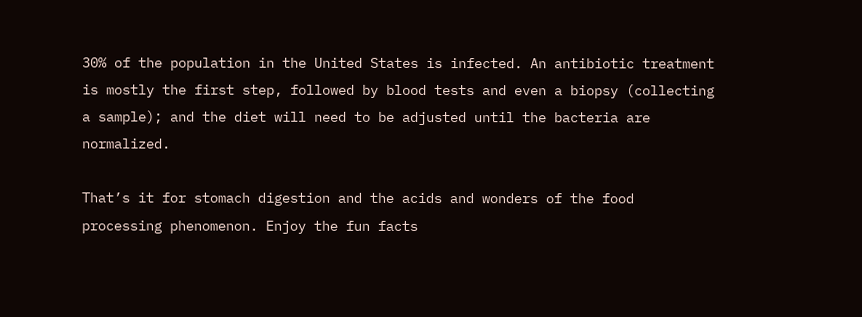30% of the population in the United States is infected. An antibiotic treatment is mostly the first step, followed by blood tests and even a biopsy (collecting a sample); and the diet will need to be adjusted until the bacteria are normalized.

That’s it for stomach digestion and the acids and wonders of the food processing phenomenon. Enjoy the fun facts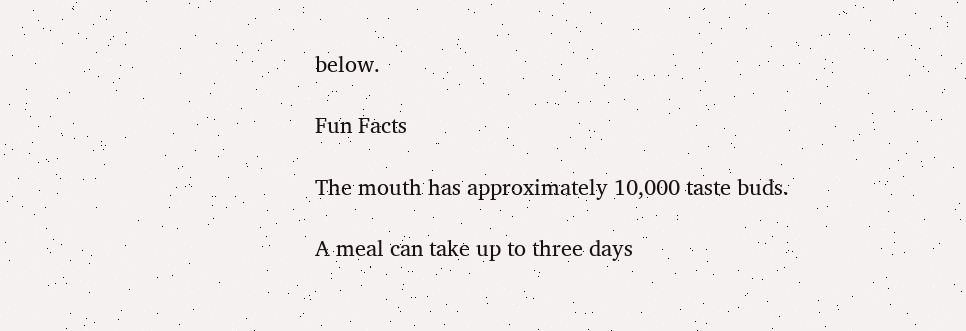below.

Fun Facts

The mouth has approximately 10,000 taste buds.

A meal can take up to three days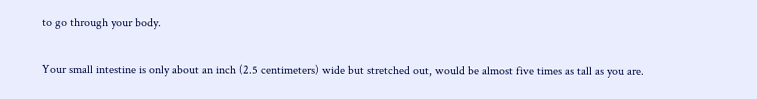to go through your body.

Your small intestine is only about an inch (2.5 centimeters) wide but stretched out, would be almost five times as tall as you are.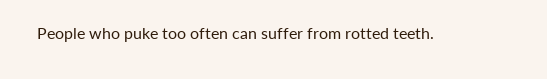People who puke too often can suffer from rotted teeth.